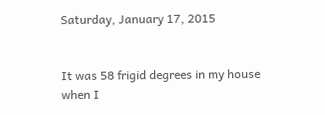Saturday, January 17, 2015


It was 58 frigid degrees in my house when I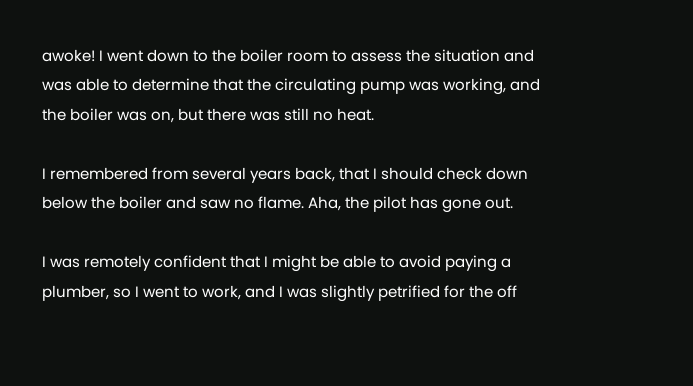awoke! I went down to the boiler room to assess the situation and was able to determine that the circulating pump was working, and the boiler was on, but there was still no heat.

I remembered from several years back, that I should check down below the boiler and saw no flame. Aha, the pilot has gone out.

I was remotely confident that I might be able to avoid paying a plumber, so I went to work, and I was slightly petrified for the off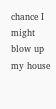chance I might blow up my house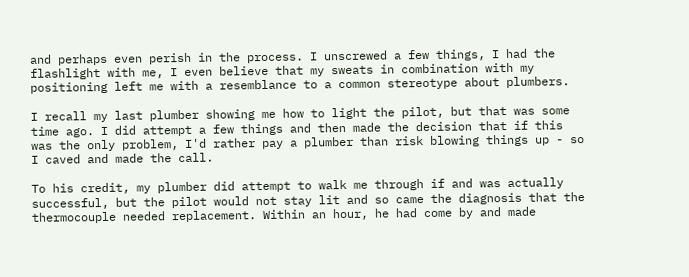and perhaps even perish in the process. I unscrewed a few things, I had the flashlight with me, I even believe that my sweats in combination with my positioning left me with a resemblance to a common stereotype about plumbers.

I recall my last plumber showing me how to light the pilot, but that was some time ago. I did attempt a few things and then made the decision that if this was the only problem, I'd rather pay a plumber than risk blowing things up - so I caved and made the call.

To his credit, my plumber did attempt to walk me through if and was actually successful, but the pilot would not stay lit and so came the diagnosis that the thermocouple needed replacement. Within an hour, he had come by and made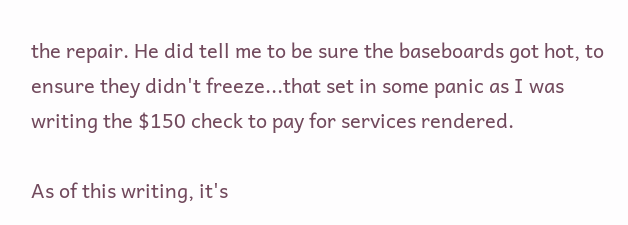the repair. He did tell me to be sure the baseboards got hot, to ensure they didn't freeze...that set in some panic as I was writing the $150 check to pay for services rendered.

As of this writing, it's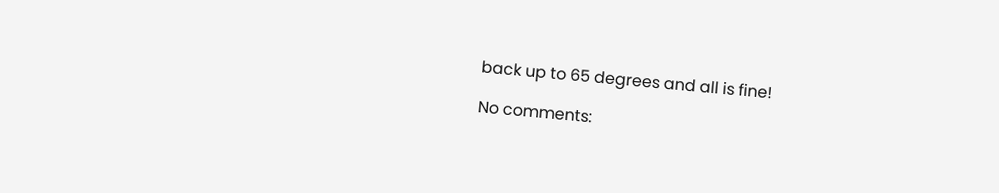back up to 65 degrees and all is fine!

No comments: